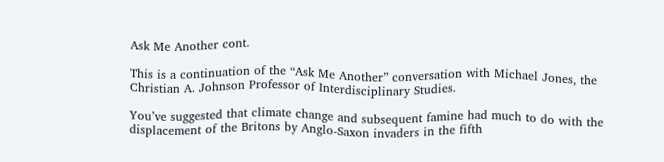Ask Me Another cont.

This is a continuation of the “Ask Me Another” conversation with Michael Jones, the Christian A. Johnson Professor of Interdisciplinary Studies.

You’ve suggested that climate change and subsequent famine had much to do with the displacement of the Britons by Anglo-Saxon invaders in the fifth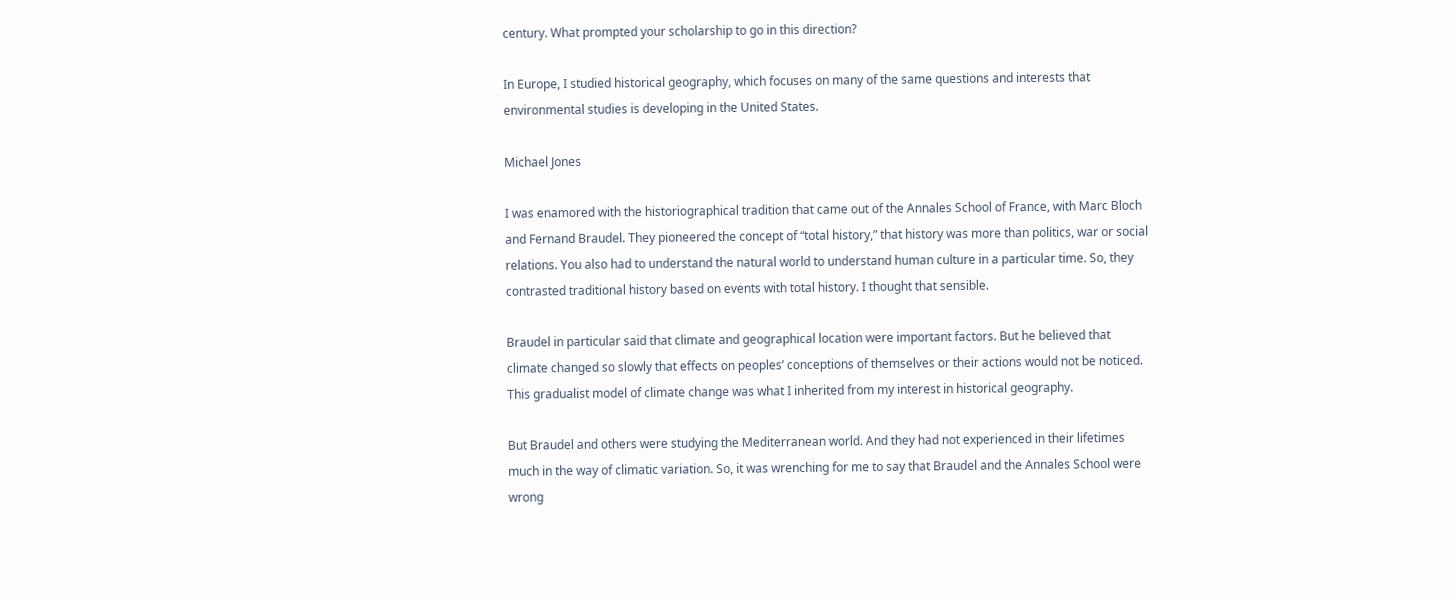century. What prompted your scholarship to go in this direction?

In Europe, I studied historical geography, which focuses on many of the same questions and interests that environmental studies is developing in the United States.

Michael Jones

I was enamored with the historiographical tradition that came out of the Annales School of France, with Marc Bloch and Fernand Braudel. They pioneered the concept of “total history,” that history was more than politics, war or social relations. You also had to understand the natural world to understand human culture in a particular time. So, they contrasted traditional history based on events with total history. I thought that sensible.

Braudel in particular said that climate and geographical location were important factors. But he believed that climate changed so slowly that effects on peoples’ conceptions of themselves or their actions would not be noticed. This gradualist model of climate change was what I inherited from my interest in historical geography.

But Braudel and others were studying the Mediterranean world. And they had not experienced in their lifetimes much in the way of climatic variation. So, it was wrenching for me to say that Braudel and the Annales School were wrong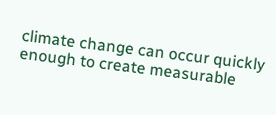climate change can occur quickly enough to create measurable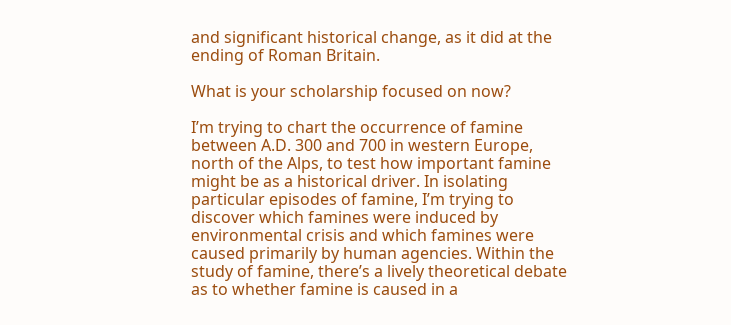and significant historical change, as it did at the ending of Roman Britain.

What is your scholarship focused on now?

I’m trying to chart the occurrence of famine between A.D. 300 and 700 in western Europe, north of the Alps, to test how important famine might be as a historical driver. In isolating particular episodes of famine, I’m trying to discover which famines were induced by environmental crisis and which famines were caused primarily by human agencies. Within the study of famine, there’s a lively theoretical debate as to whether famine is caused in a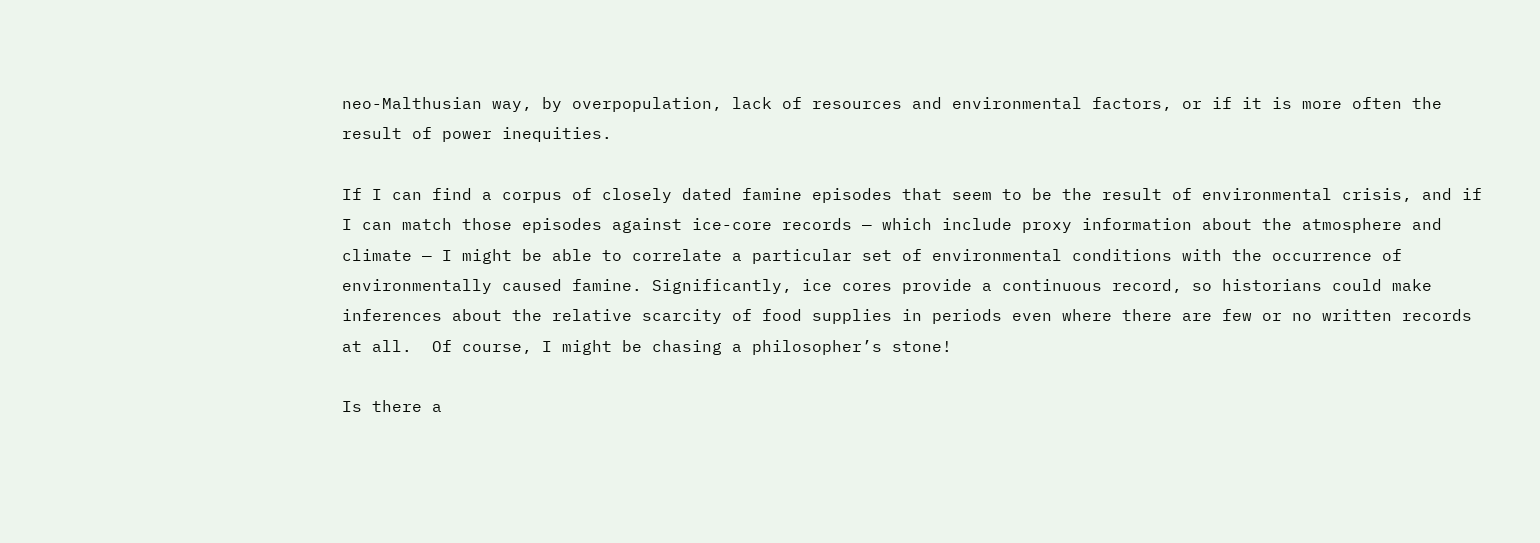neo-Malthusian way, by overpopulation, lack of resources and environmental factors, or if it is more often the result of power inequities.

If I can find a corpus of closely dated famine episodes that seem to be the result of environmental crisis, and if I can match those episodes against ice-core records — which include proxy information about the atmosphere and climate — I might be able to correlate a particular set of environmental conditions with the occurrence of environmentally caused famine. Significantly, ice cores provide a continuous record, so historians could make inferences about the relative scarcity of food supplies in periods even where there are few or no written records at all.  Of course, I might be chasing a philosopher’s stone!

Is there a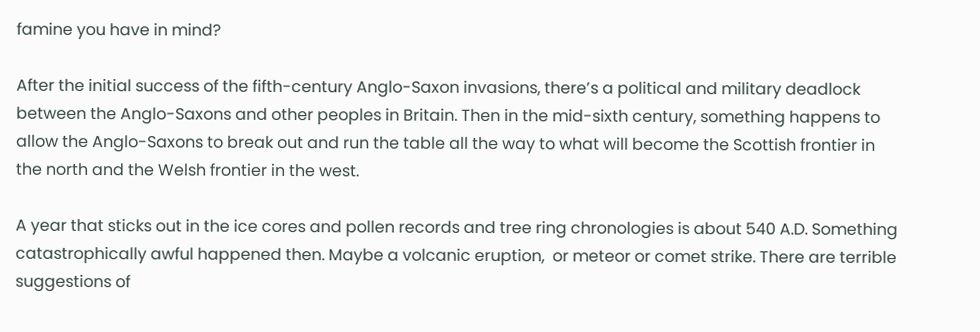famine you have in mind?

After the initial success of the fifth-century Anglo-Saxon invasions, there’s a political and military deadlock between the Anglo-Saxons and other peoples in Britain. Then in the mid-sixth century, something happens to allow the Anglo-Saxons to break out and run the table all the way to what will become the Scottish frontier in the north and the Welsh frontier in the west.

A year that sticks out in the ice cores and pollen records and tree ring chronologies is about 540 A.D. Something catastrophically awful happened then. Maybe a volcanic eruption,  or meteor or comet strike. There are terrible suggestions of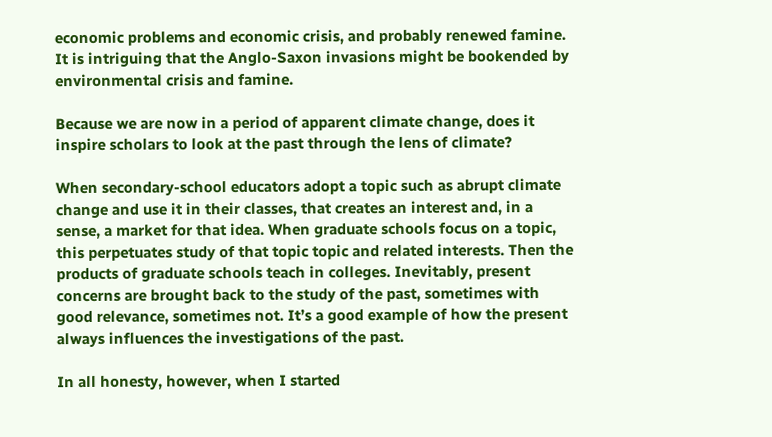economic problems and economic crisis, and probably renewed famine. It is intriguing that the Anglo-Saxon invasions might be bookended by environmental crisis and famine.

Because we are now in a period of apparent climate change, does it inspire scholars to look at the past through the lens of climate?

When secondary-school educators adopt a topic such as abrupt climate change and use it in their classes, that creates an interest and, in a sense, a market for that idea. When graduate schools focus on a topic, this perpetuates study of that topic topic and related interests. Then the products of graduate schools teach in colleges. Inevitably, present concerns are brought back to the study of the past, sometimes with good relevance, sometimes not. It’s a good example of how the present always influences the investigations of the past.

In all honesty, however, when I started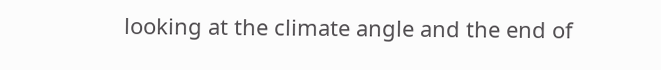looking at the climate angle and the end of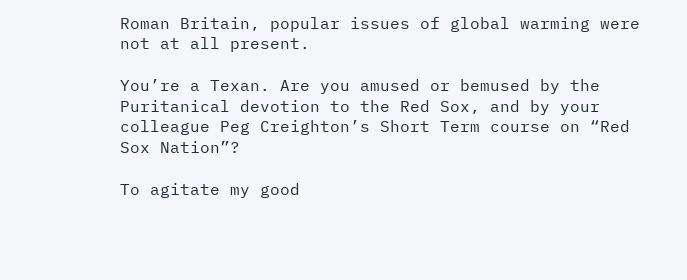Roman Britain, popular issues of global warming were not at all present.

You’re a Texan. Are you amused or bemused by the Puritanical devotion to the Red Sox, and by your colleague Peg Creighton’s Short Term course on “Red Sox Nation”?

To agitate my good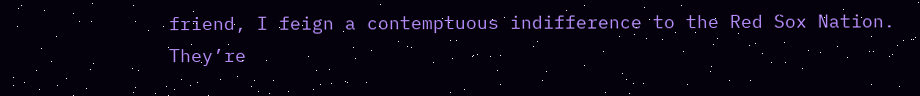friend, I feign a contemptuous indifference to the Red Sox Nation. They’re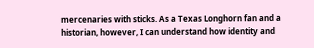mercenaries with sticks. As a Texas Longhorn fan and a historian, however, I can understand how identity and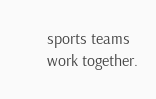sports teams work together.